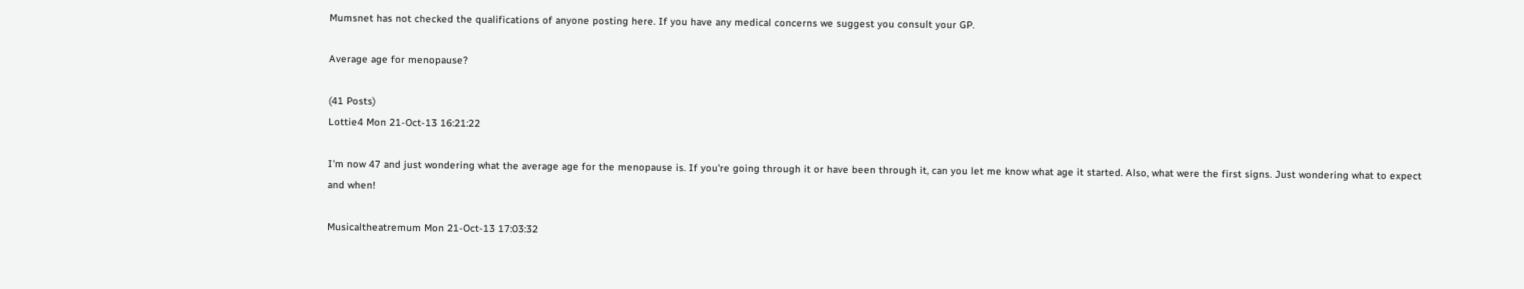Mumsnet has not checked the qualifications of anyone posting here. If you have any medical concerns we suggest you consult your GP.

Average age for menopause?

(41 Posts)
Lottie4 Mon 21-Oct-13 16:21:22

I'm now 47 and just wondering what the average age for the menopause is. If you're going through it or have been through it, can you let me know what age it started. Also, what were the first signs. Just wondering what to expect and when!

Musicaltheatremum Mon 21-Oct-13 17:03:32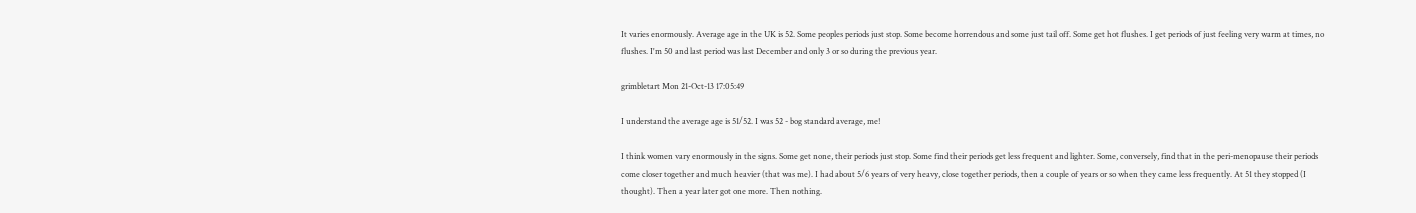It varies enormously. Average age in the UK is 52. Some peoples periods just stop. Some become horrendous and some just tail off. Some get hot flushes. I get periods of just feeling very warm at times, no flushes. I'm 50 and last period was last December and only 3 or so during the previous year.

grimbletart Mon 21-Oct-13 17:05:49

I understand the average age is 51/52. I was 52 - bog standard average, me!

I think women vary enormously in the signs. Some get none, their periods just stop. Some find their periods get less frequent and lighter. Some, conversely, find that in the peri-menopause their periods come closer together and much heavier (that was me). I had about 5/6 years of very heavy, close together periods, then a couple of years or so when they came less frequently. At 51 they stopped (I thought). Then a year later got one more. Then nothing.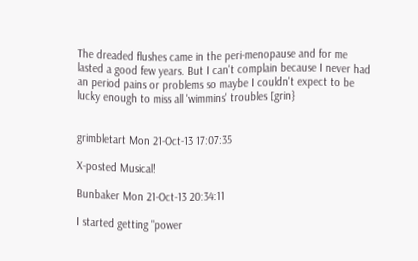The dreaded flushes came in the peri-menopause and for me lasted a good few years. But I can't complain because I never had an period pains or problems so maybe I couldn't expect to be lucky enough to miss all 'wimmins' troubles [grin}


grimbletart Mon 21-Oct-13 17:07:35

X-posted Musical!

Bunbaker Mon 21-Oct-13 20:34:11

I started getting "power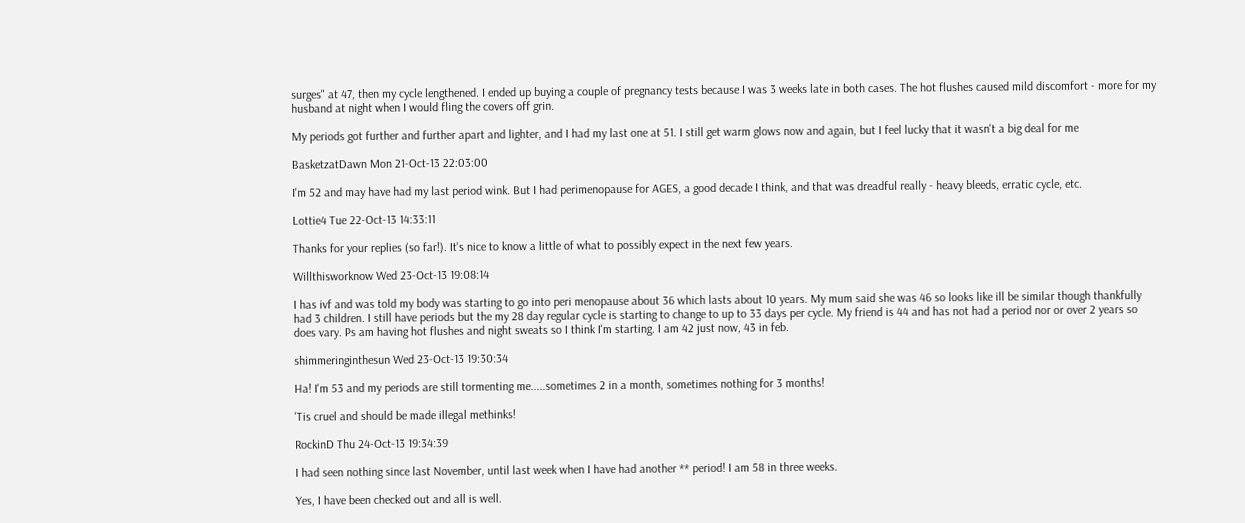surges" at 47, then my cycle lengthened. I ended up buying a couple of pregnancy tests because I was 3 weeks late in both cases. The hot flushes caused mild discomfort - more for my husband at night when I would fling the covers off grin.

My periods got further and further apart and lighter, and I had my last one at 51. I still get warm glows now and again, but I feel lucky that it wasn't a big deal for me

BasketzatDawn Mon 21-Oct-13 22:03:00

I'm 52 and may have had my last period wink. But I had perimenopause for AGES, a good decade I think, and that was dreadful really - heavy bleeds, erratic cycle, etc.

Lottie4 Tue 22-Oct-13 14:33:11

Thanks for your replies (so far!). It's nice to know a little of what to possibly expect in the next few years.

Willthisworknow Wed 23-Oct-13 19:08:14

I has ivf and was told my body was starting to go into peri menopause about 36 which lasts about 10 years. My mum said she was 46 so looks like ill be similar though thankfully had 3 children. I still have periods but the my 28 day regular cycle is starting to change to up to 33 days per cycle. My friend is 44 and has not had a period nor or over 2 years so does vary. Ps am having hot flushes and night sweats so I think I'm starting. I am 42 just now, 43 in feb.

shimmeringinthesun Wed 23-Oct-13 19:30:34

Ha! I'm 53 and my periods are still tormenting me.....sometimes 2 in a month, sometimes nothing for 3 months!

'Tis cruel and should be made illegal methinks!

RockinD Thu 24-Oct-13 19:34:39

I had seen nothing since last November, until last week when I have had another ** period! I am 58 in three weeks.

Yes, I have been checked out and all is well.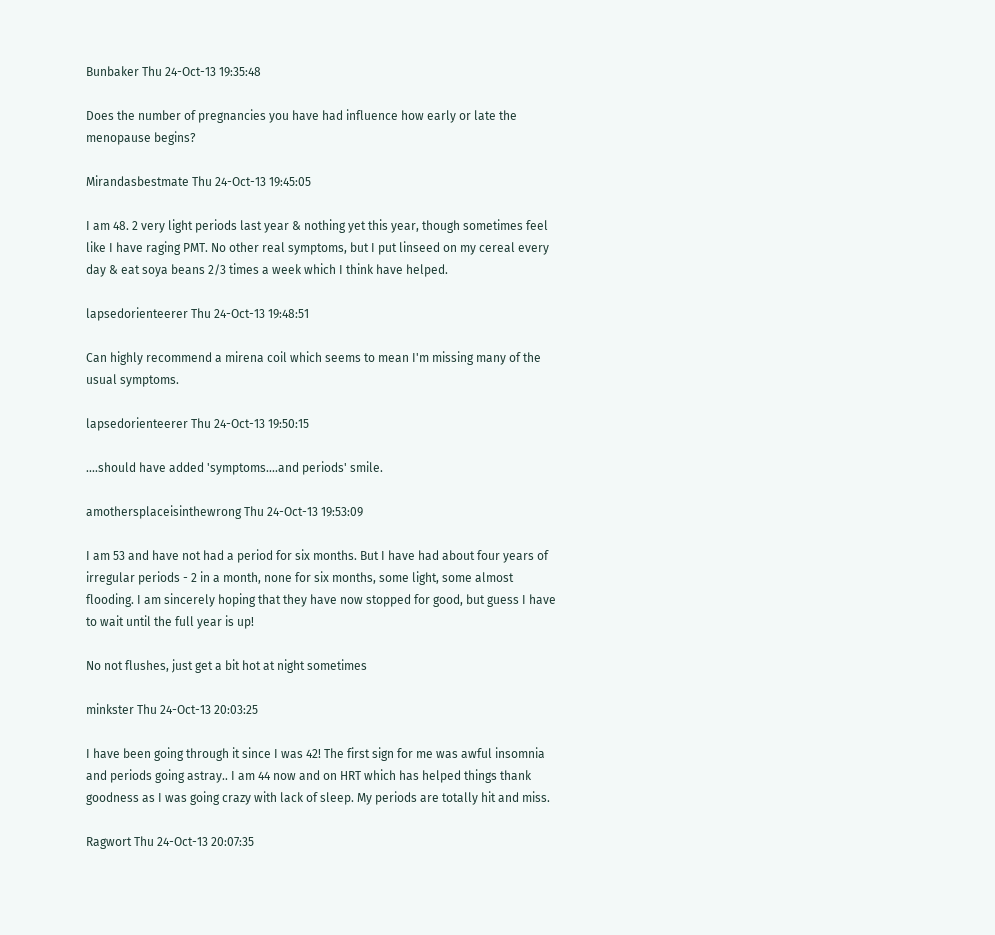Bunbaker Thu 24-Oct-13 19:35:48

Does the number of pregnancies you have had influence how early or late the menopause begins?

Mirandasbestmate Thu 24-Oct-13 19:45:05

I am 48. 2 very light periods last year & nothing yet this year, though sometimes feel like I have raging PMT. No other real symptoms, but I put linseed on my cereal every day & eat soya beans 2/3 times a week which I think have helped.

lapsedorienteerer Thu 24-Oct-13 19:48:51

Can highly recommend a mirena coil which seems to mean I'm missing many of the usual symptoms.

lapsedorienteerer Thu 24-Oct-13 19:50:15

....should have added 'symptoms....and periods' smile.

amothersplaceisinthewrong Thu 24-Oct-13 19:53:09

I am 53 and have not had a period for six months. But I have had about four years of irregular periods - 2 in a month, none for six months, some light, some almost flooding. I am sincerely hoping that they have now stopped for good, but guess I have to wait until the full year is up!

No not flushes, just get a bit hot at night sometimes

minkster Thu 24-Oct-13 20:03:25

I have been going through it since I was 42! The first sign for me was awful insomnia and periods going astray.. I am 44 now and on HRT which has helped things thank goodness as I was going crazy with lack of sleep. My periods are totally hit and miss.

Ragwort Thu 24-Oct-13 20:07:35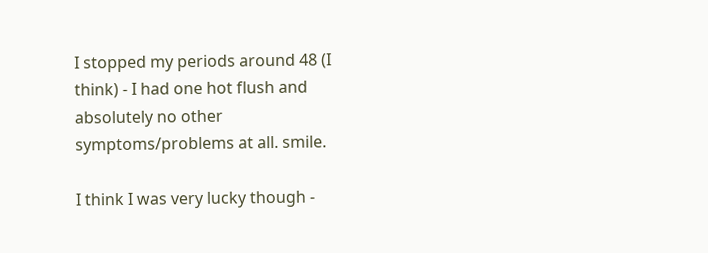I stopped my periods around 48 (I think) - I had one hot flush and absolutely no other symptoms/problems at all. smile.

I think I was very lucky though -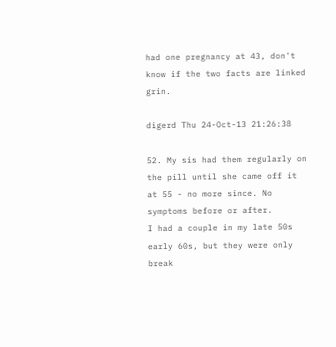had one pregnancy at 43, don't know if the two facts are linked grin.

digerd Thu 24-Oct-13 21:26:38

52. My sis had them regularly on the pill until she came off it at 55 - no more since. No symptoms before or after.
I had a couple in my late 50s early 60s, but they were only break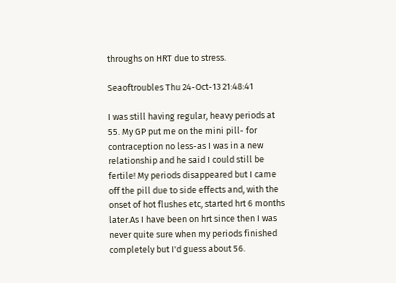throughs on HRT due to stress.

Seaoftroubles Thu 24-Oct-13 21:48:41

I was still having regular, heavy periods at 55. My GP put me on the mini pill- for contraception no less-as I was in a new relationship and he said I could still be fertile! My periods disappeared but I came off the pill due to side effects and, with the onset of hot flushes etc, started hrt 6 months later.As I have been on hrt since then I was never quite sure when my periods finished completely but I'd guess about 56.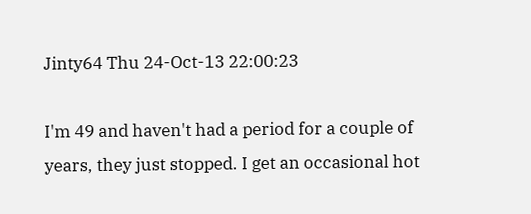Jinty64 Thu 24-Oct-13 22:00:23

I'm 49 and haven't had a period for a couple of years, they just stopped. I get an occasional hot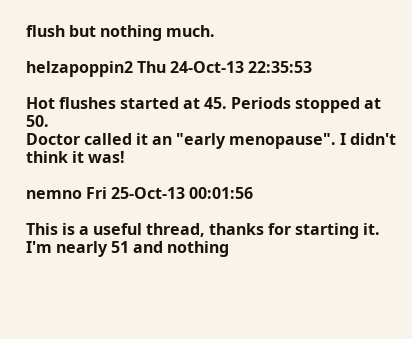flush but nothing much.

helzapoppin2 Thu 24-Oct-13 22:35:53

Hot flushes started at 45. Periods stopped at 50.
Doctor called it an "early menopause". I didn't think it was!

nemno Fri 25-Oct-13 00:01:56

This is a useful thread, thanks for starting it. I'm nearly 51 and nothing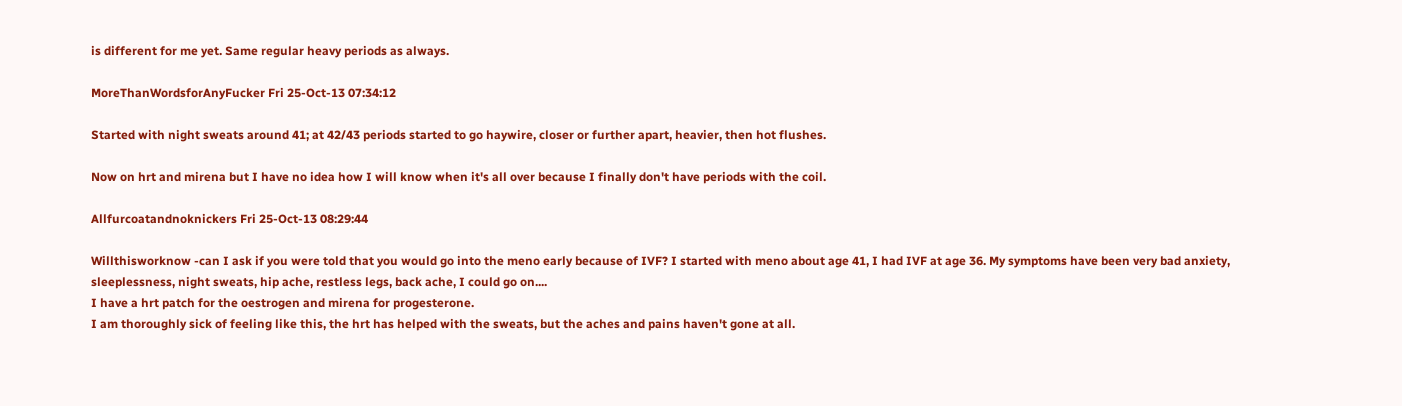is different for me yet. Same regular heavy periods as always.

MoreThanWordsforAnyFucker Fri 25-Oct-13 07:34:12

Started with night sweats around 41; at 42/43 periods started to go haywire, closer or further apart, heavier, then hot flushes.

Now on hrt and mirena but I have no idea how I will know when it's all over because I finally don't have periods with the coil.

Allfurcoatandnoknickers Fri 25-Oct-13 08:29:44

Willthisworknow -can I ask if you were told that you would go into the meno early because of IVF? I started with meno about age 41, I had IVF at age 36. My symptoms have been very bad anxiety, sleeplessness, night sweats, hip ache, restless legs, back ache, I could go on....
I have a hrt patch for the oestrogen and mirena for progesterone.
I am thoroughly sick of feeling like this, the hrt has helped with the sweats, but the aches and pains haven't gone at all.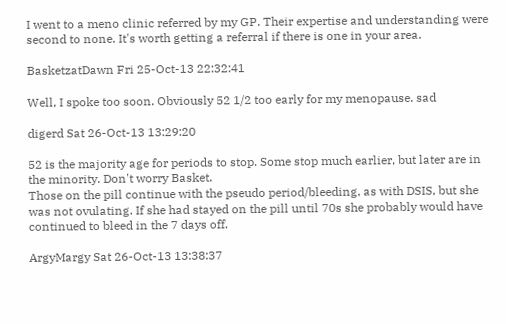I went to a meno clinic referred by my GP. Their expertise and understanding were second to none. It's worth getting a referral if there is one in your area.

BasketzatDawn Fri 25-Oct-13 22:32:41

Well, I spoke too soon. Obviously 52 1/2 too early for my menopause. sad

digerd Sat 26-Oct-13 13:29:20

52 is the majority age for periods to stop. Some stop much earlier, but later are in the minority. Don't worry Basket.
Those on the pill continue with the pseudo period/bleeding, as with DSIS, but she was not ovulating. If she had stayed on the pill until 70s she probably would have continued to bleed in the 7 days off.

ArgyMargy Sat 26-Oct-13 13:38:37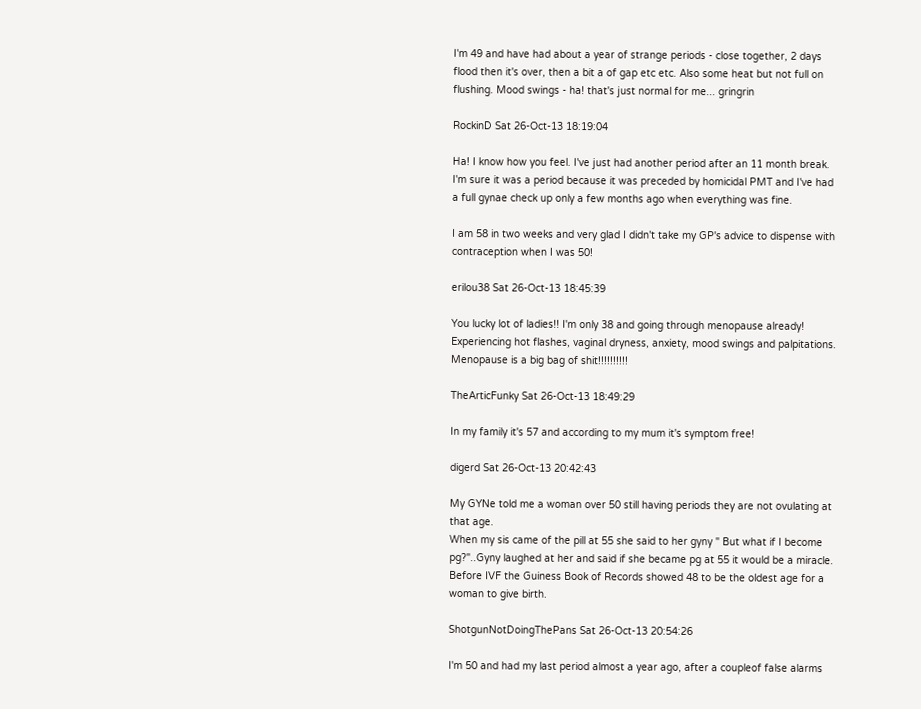I'm 49 and have had about a year of strange periods - close together, 2 days flood then it's over, then a bit a of gap etc etc. Also some heat but not full on flushing. Mood swings - ha! that's just normal for me... gringrin

RockinD Sat 26-Oct-13 18:19:04

Ha! I know how you feel. I've just had another period after an 11 month break. I'm sure it was a period because it was preceded by homicidal PMT and I've had a full gynae check up only a few months ago when everything was fine.

I am 58 in two weeks and very glad I didn't take my GP's advice to dispense with contraception when I was 50!

erilou38 Sat 26-Oct-13 18:45:39

You lucky lot of ladies!! I'm only 38 and going through menopause already! Experiencing hot flashes, vaginal dryness, anxiety, mood swings and palpitations. Menopause is a big bag of shit!!!!!!!!!!

TheArticFunky Sat 26-Oct-13 18:49:29

In my family it's 57 and according to my mum it's symptom free!

digerd Sat 26-Oct-13 20:42:43

My GYNe told me a woman over 50 still having periods they are not ovulating at that age.
When my sis came of the pill at 55 she said to her gyny " But what if I become pg?"..Gyny laughed at her and said if she became pg at 55 it would be a miracle.
Before IVF the Guiness Book of Records showed 48 to be the oldest age for a woman to give birth.

ShotgunNotDoingThePans Sat 26-Oct-13 20:54:26

I'm 50 and had my last period almost a year ago, after a coupleof false alarms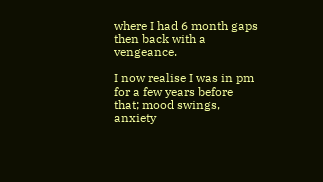where I had 6 month gaps then back with a vengeance.

I now realise I was in pm for a few years before that; mood swings, anxiety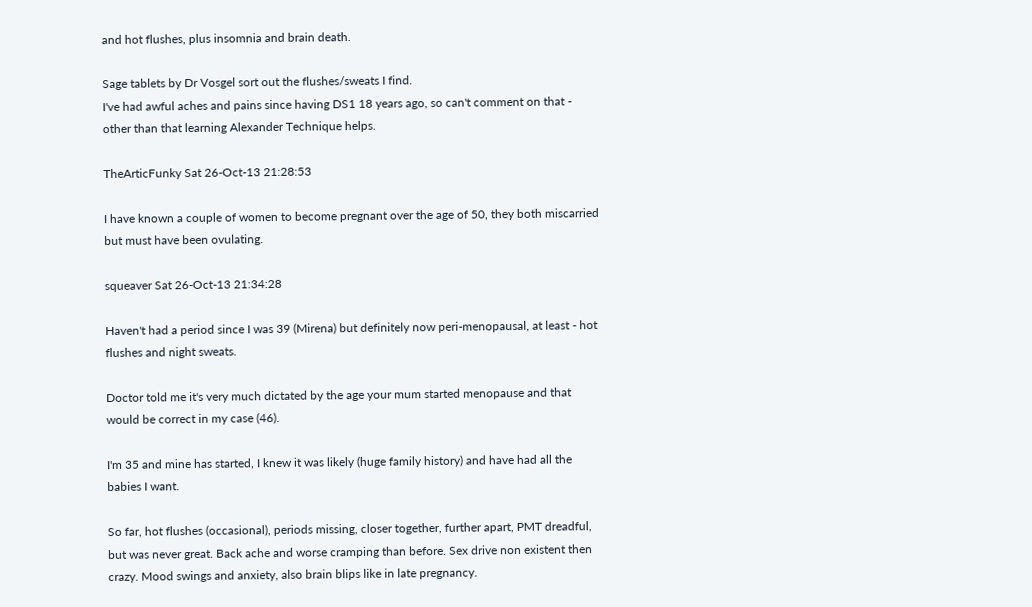and hot flushes, plus insomnia and brain death.

Sage tablets by Dr Vosgel sort out the flushes/sweats I find.
I've had awful aches and pains since having DS1 18 years ago, so can't comment on that - other than that learning Alexander Technique helps.

TheArticFunky Sat 26-Oct-13 21:28:53

I have known a couple of women to become pregnant over the age of 50, they both miscarried but must have been ovulating.

squeaver Sat 26-Oct-13 21:34:28

Haven't had a period since I was 39 (Mirena) but definitely now peri-menopausal, at least - hot flushes and night sweats.

Doctor told me it's very much dictated by the age your mum started menopause and that would be correct in my case (46).

I'm 35 and mine has started, I knew it was likely (huge family history) and have had all the babies I want.

So far, hot flushes (occasional), periods missing, closer together, further apart, PMT dreadful, but was never great. Back ache and worse cramping than before. Sex drive non existent then crazy. Mood swings and anxiety, also brain blips like in late pregnancy.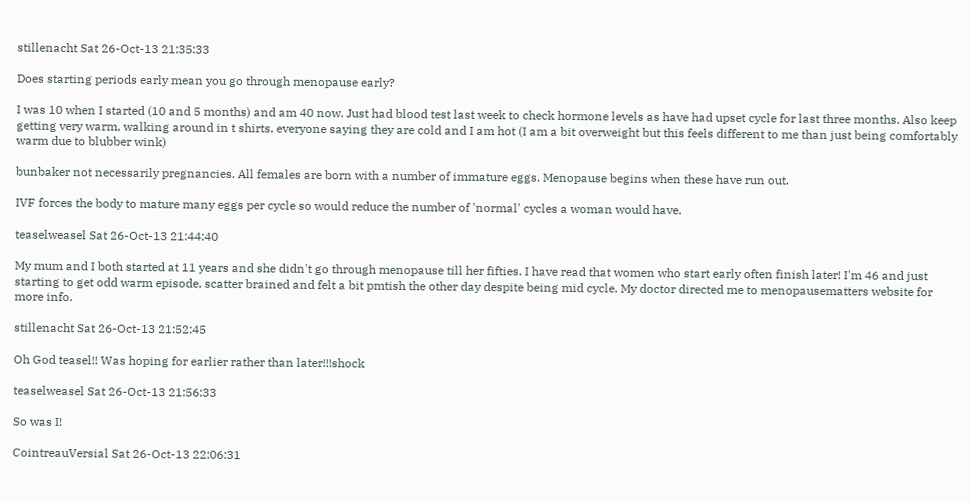stillenacht Sat 26-Oct-13 21:35:33

Does starting periods early mean you go through menopause early?

I was 10 when I started (10 and 5 months) and am 40 now. Just had blood test last week to check hormone levels as have had upset cycle for last three months. Also keep getting very warm, walking around in t shirts, everyone saying they are cold and I am hot (I am a bit overweight but this feels different to me than just being comfortably warm due to blubber wink)

bunbaker not necessarily pregnancies. All females are born with a number of immature eggs. Menopause begins when these have run out.

IVF forces the body to mature many eggs per cycle so would reduce the number of 'normal' cycles a woman would have.

teaselweasel Sat 26-Oct-13 21:44:40

My mum and I both started at 11 years and she didn't go through menopause till her fifties. I have read that women who start early often finish later! I'm 46 and just starting to get odd warm episode, scatter brained and felt a bit pmtish the other day despite being mid cycle. My doctor directed me to menopausematters website for more info.

stillenacht Sat 26-Oct-13 21:52:45

Oh God teasel!! Was hoping for earlier rather than later!!!shock

teaselweasel Sat 26-Oct-13 21:56:33

So was I!

CointreauVersial Sat 26-Oct-13 22:06:31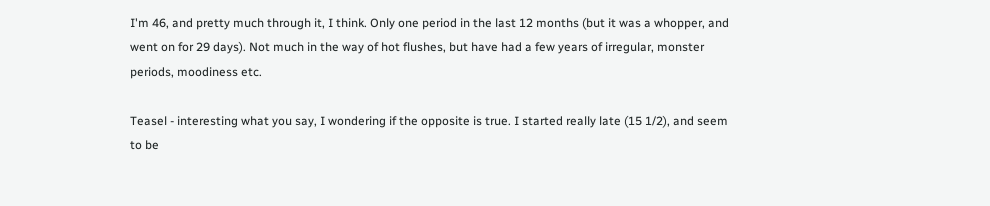I'm 46, and pretty much through it, I think. Only one period in the last 12 months (but it was a whopper, and went on for 29 days). Not much in the way of hot flushes, but have had a few years of irregular, monster periods, moodiness etc.

Teasel - interesting what you say, I wondering if the opposite is true. I started really late (15 1/2), and seem to be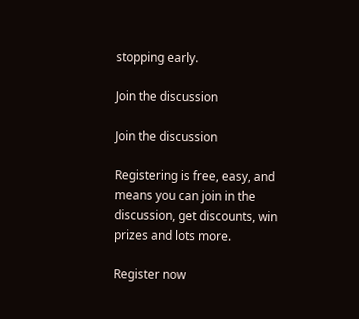stopping early.

Join the discussion

Join the discussion

Registering is free, easy, and means you can join in the discussion, get discounts, win prizes and lots more.

Register now